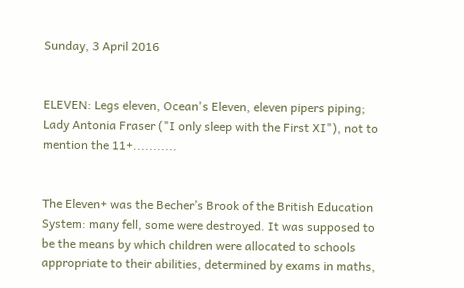Sunday, 3 April 2016


ELEVEN: Legs eleven, Ocean's Eleven, eleven pipers piping; Lady Antonia Fraser ("I only sleep with the First XI"), not to mention the 11+...........


The Eleven+ was the Becher’s Brook of the British Education System: many fell, some were destroyed. It was supposed to be the means by which children were allocated to schools appropriate to their abilities, determined by exams in maths,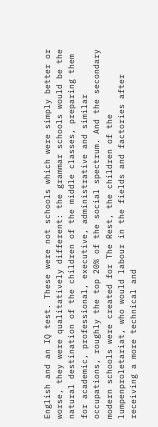English and an IQ test. These were not schools which were simply better or worse, they were qualitatively different: the grammar schools would be the natural destination of the children of the middle classes, preparing them for academic, professional, executive, administrative and similar occupations, roughly the top 20% of the social spectrum. And the secondary modern schools were created for The Rest, the children of the lumpenproletariat, who would labour in the fields and factories after receiving a more technical and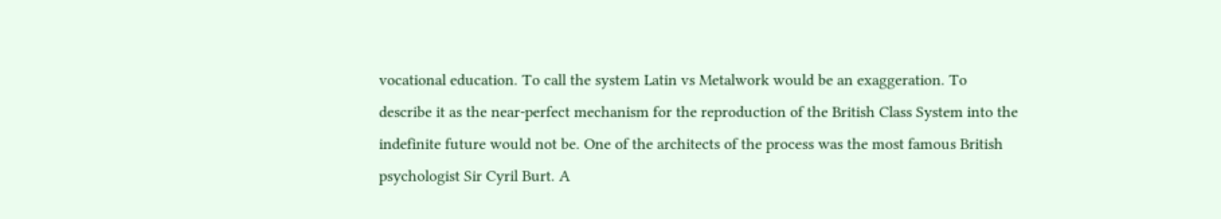vocational education. To call the system Latin vs Metalwork would be an exaggeration. To describe it as the near-perfect mechanism for the reproduction of the British Class System into the indefinite future would not be. One of the architects of the process was the most famous British psychologist Sir Cyril Burt. A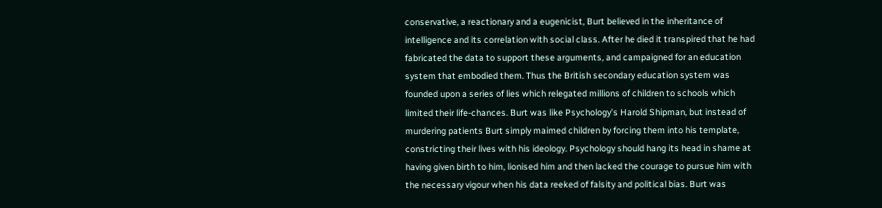conservative, a reactionary and a eugenicist, Burt believed in the inheritance of intelligence and its correlation with social class. After he died it transpired that he had fabricated the data to support these arguments, and campaigned for an education system that embodied them. Thus the British secondary education system was founded upon a series of lies which relegated millions of children to schools which limited their life-chances. Burt was like Psychology’s Harold Shipman, but instead of murdering patients Burt simply maimed children by forcing them into his template, constricting their lives with his ideology. Psychology should hang its head in shame at having given birth to him, lionised him and then lacked the courage to pursue him with the necessary vigour when his data reeked of falsity and political bias. Burt was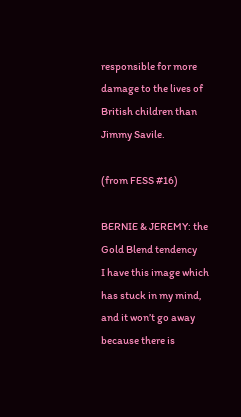responsible for more damage to the lives of British children than Jimmy Savile.

(from FESS #16)

BERNIE & JEREMY: the Gold Blend tendency
I have this image which has stuck in my mind, and it won’t go away because there is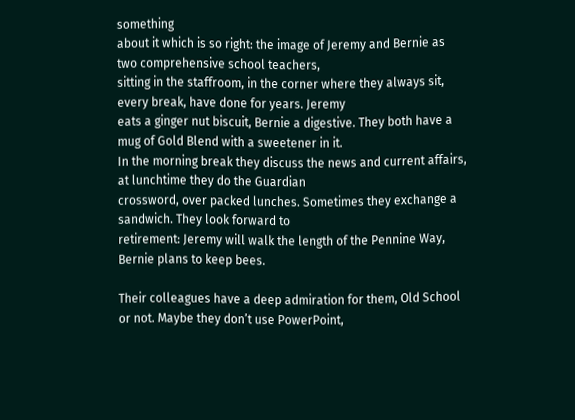something
about it which is so right: the image of Jeremy and Bernie as two comprehensive school teachers,
sitting in the staffroom, in the corner where they always sit, every break, have done for years. Jeremy
eats a ginger nut biscuit, Bernie a digestive. They both have a mug of Gold Blend with a sweetener in it.
In the morning break they discuss the news and current affairs, at lunchtime they do the Guardian
crossword, over packed lunches. Sometimes they exchange a sandwich. They look forward to
retirement: Jeremy will walk the length of the Pennine Way, Bernie plans to keep bees.

Their colleagues have a deep admiration for them, Old School or not. Maybe they don’t use PowerPoint,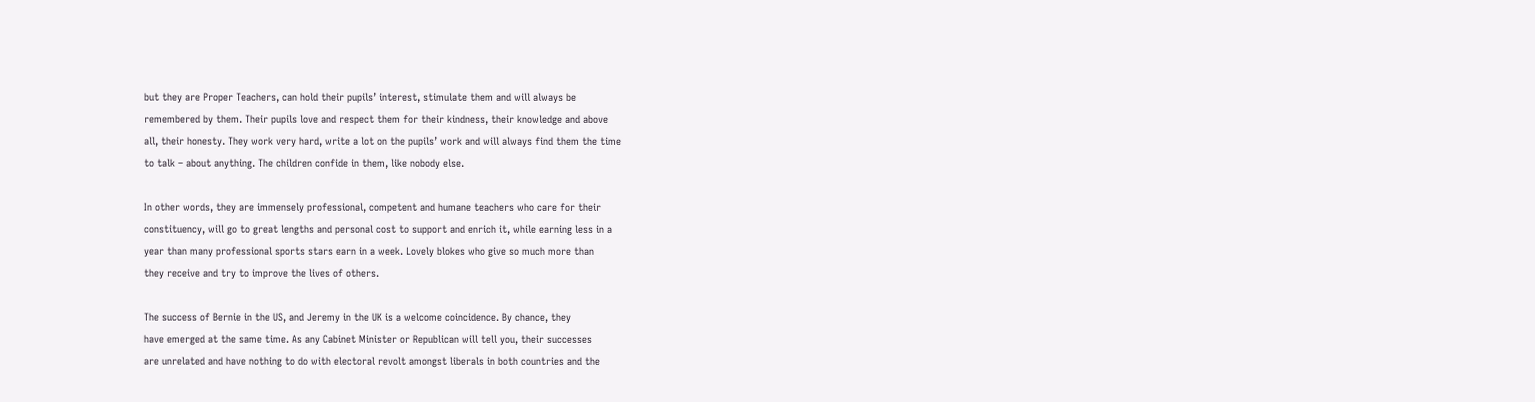but they are Proper Teachers, can hold their pupils’ interest, stimulate them and will always be
remembered by them. Their pupils love and respect them for their kindness, their knowledge and above
all, their honesty. They work very hard, write a lot on the pupils’ work and will always find them the time
to talk – about anything. The children confide in them, like nobody else.

In other words, they are immensely professional, competent and humane teachers who care for their
constituency, will go to great lengths and personal cost to support and enrich it, while earning less in a
year than many professional sports stars earn in a week. Lovely blokes who give so much more than
they receive and try to improve the lives of others.

The success of Bernie in the US, and Jeremy in the UK is a welcome coincidence. By chance, they
have emerged at the same time. As any Cabinet Minister or Republican will tell you, their successes
are unrelated and have nothing to do with electoral revolt amongst liberals in both countries and the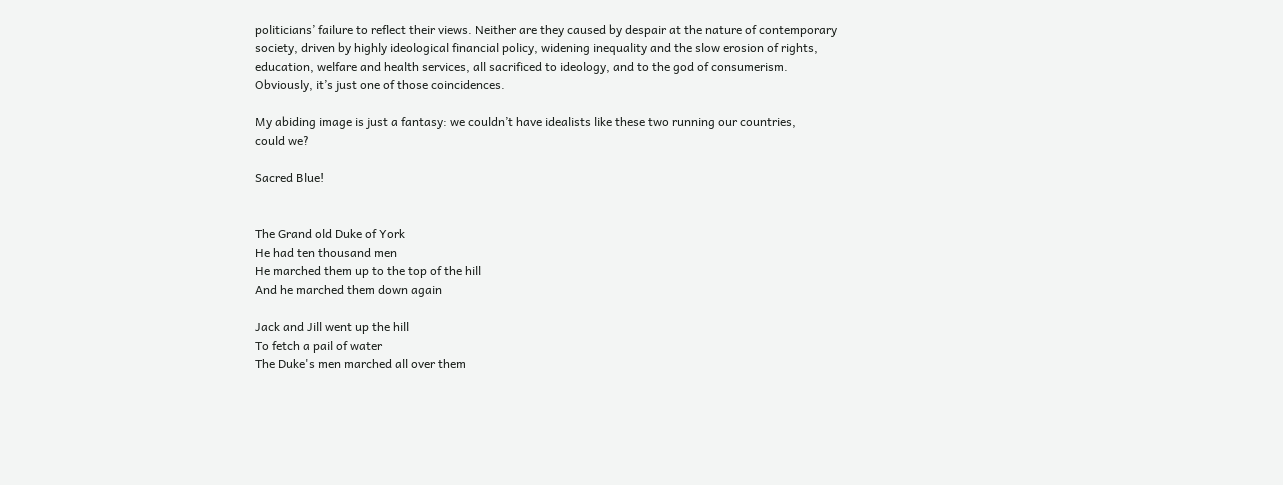politicians’ failure to reflect their views. Neither are they caused by despair at the nature of contemporary
society, driven by highly ideological financial policy, widening inequality and the slow erosion of rights,
education, welfare and health services, all sacrificed to ideology, and to the god of consumerism.
Obviously, it’s just one of those coincidences.

My abiding image is just a fantasy: we couldn’t have idealists like these two running our countries,
could we?

Sacred Blue!


The Grand old Duke of York
He had ten thousand men
He marched them up to the top of the hill
And he marched them down again

Jack and Jill went up the hill
To fetch a pail of water
The Duke's men marched all over them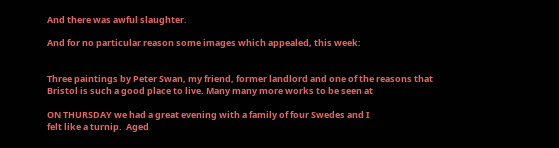And there was awful slaughter.

And for no particular reason some images which appealed, this week:


Three paintings by Peter Swan, my friend, former landlord and one of the reasons that Bristol is such a good place to live. Many many more works to be seen at

ON THURSDAY we had a great evening with a family of four Swedes and I
felt like a turnip.  Aged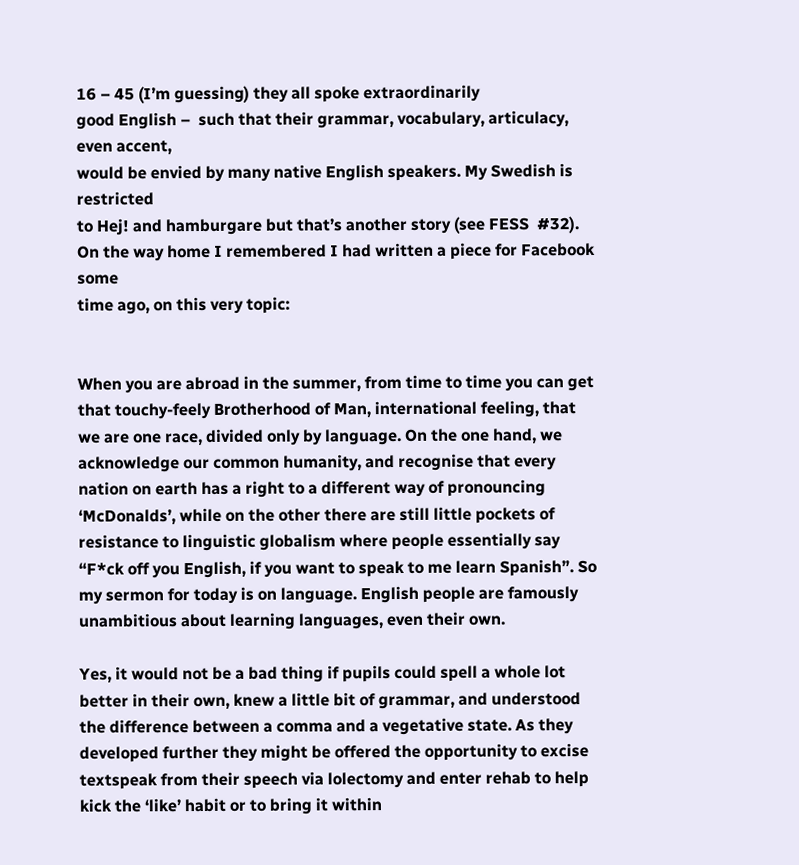16 – 45 (I’m guessing) they all spoke extraordinarily
good English –  such that their grammar, vocabulary, articulacy, even accent,
would be envied by many native English speakers. My Swedish is restricted
to Hej! and hamburgare but that’s another story (see FESS  #32).
On the way home I remembered I had written a piece for Facebook some
time ago, on this very topic:


When you are abroad in the summer, from time to time you can get that touchy-feely Brotherhood of Man, international feeling, that we are one race, divided only by language. On the one hand, we acknowledge our common humanity, and recognise that every nation on earth has a right to a different way of pronouncing ‘McDonalds’, while on the other there are still little pockets of resistance to linguistic globalism where people essentially say “F*ck off you English, if you want to speak to me learn Spanish”. So my sermon for today is on language. English people are famously unambitious about learning languages, even their own.

Yes, it would not be a bad thing if pupils could spell a whole lot better in their own, knew a little bit of grammar, and understood the difference between a comma and a vegetative state. As they developed further they might be offered the opportunity to excise textspeak from their speech via lolectomy and enter rehab to help kick the ‘like’ habit or to bring it within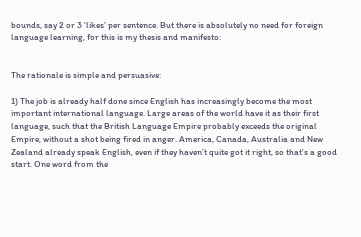bounds, say 2 or 3 ‘likes’ per sentence. But there is absolutely no need for foreign language learning, for this is my thesis and manifesto:


The rationale is simple and persuasive:

1) The job is already half done since English has increasingly become the most important international language. Large areas of the world have it as their first language, such that the British Language Empire probably exceeds the original Empire, without a shot being fired in anger. America, Canada, Australia and New Zealand already speak English, even if they haven’t quite got it right, so that’s a good start. One word from the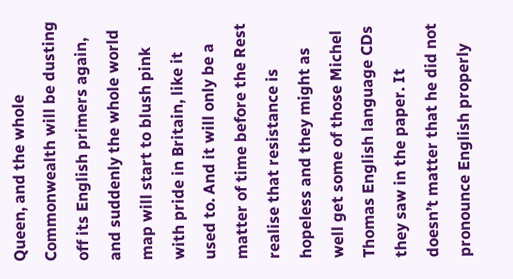Queen, and the whole Commonwealth will be dusting off its English primers again, and suddenly the whole world map will start to blush pink with pride in Britain, like it used to. And it will only be a matter of time before the Rest realise that resistance is hopeless and they might as well get some of those Michel Thomas English language CDs they saw in the paper. It doesn’t matter that he did not pronounce English properly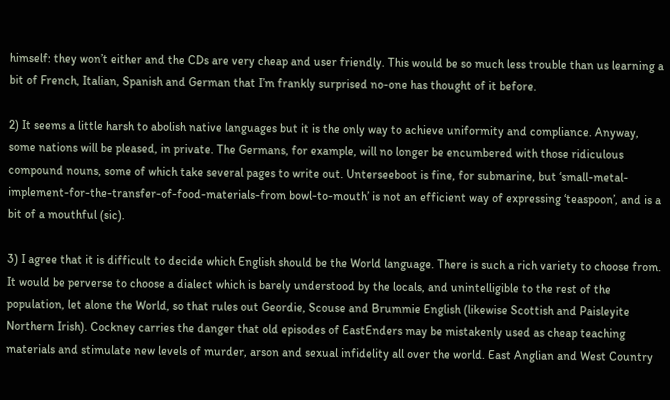himself: they won’t either and the CDs are very cheap and user friendly. This would be so much less trouble than us learning a bit of French, Italian, Spanish and German that I’m frankly surprised no-one has thought of it before.

2) It seems a little harsh to abolish native languages but it is the only way to achieve uniformity and compliance. Anyway, some nations will be pleased, in private. The Germans, for example, will no longer be encumbered with those ridiculous compound nouns, some of which take several pages to write out. Unterseeboot is fine, for submarine, but ‘small-metal-implement-for-the-transfer-of-food-materials-from bowl-to-mouth’ is not an efficient way of expressing ‘teaspoon’, and is a bit of a mouthful (sic).

3) I agree that it is difficult to decide which English should be the World language. There is such a rich variety to choose from. It would be perverse to choose a dialect which is barely understood by the locals, and unintelligible to the rest of the population, let alone the World, so that rules out Geordie, Scouse and Brummie English (likewise Scottish and Paisleyite Northern Irish). Cockney carries the danger that old episodes of EastEnders may be mistakenly used as cheap teaching materials and stimulate new levels of murder, arson and sexual infidelity all over the world. East Anglian and West Country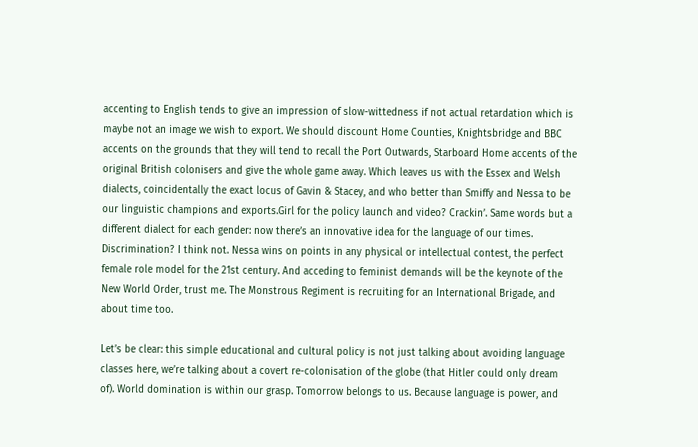accenting to English tends to give an impression of slow-wittedness if not actual retardation which is maybe not an image we wish to export. We should discount Home Counties, Knightsbridge and BBC accents on the grounds that they will tend to recall the Port Outwards, Starboard Home accents of the original British colonisers and give the whole game away. Which leaves us with the Essex and Welsh dialects, coincidentally the exact locus of Gavin & Stacey, and who better than Smiffy and Nessa to be our linguistic champions and exports.Girl for the policy launch and video? Crackin’. Same words but a different dialect for each gender: now there’s an innovative idea for the language of our times. Discrimination? I think not. Nessa wins on points in any physical or intellectual contest, the perfect female role model for the 21st century. And acceding to feminist demands will be the keynote of the New World Order, trust me. The Monstrous Regiment is recruiting for an International Brigade, and about time too.

Let’s be clear: this simple educational and cultural policy is not just talking about avoiding language classes here, we’re talking about a covert re-colonisation of the globe (that Hitler could only dream of). World domination is within our grasp. Tomorrow belongs to us. Because language is power, and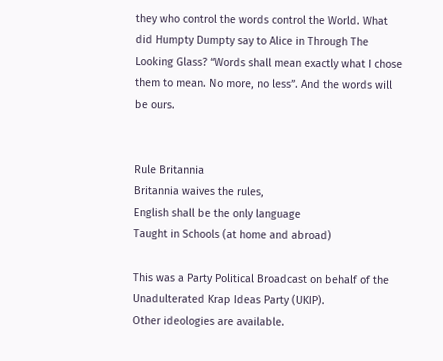they who control the words control the World. What did Humpty Dumpty say to Alice in Through The Looking Glass? “Words shall mean exactly what I chose them to mean. No more, no less”. And the words will be ours.


Rule Britannia
Britannia waives the rules,
English shall be the only language
Taught in Schools (at home and abroad)

This was a Party Political Broadcast on behalf of the Unadulterated Krap Ideas Party (UKIP).
Other ideologies are available.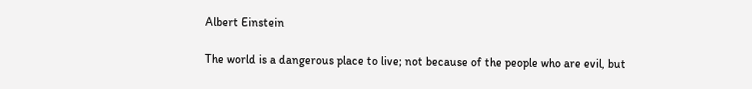Albert Einstein

The world is a dangerous place to live; not because of the people who are evil, but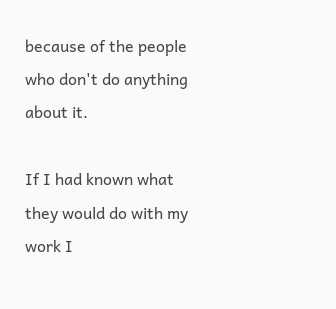because of the people who don't do anything about it.

If I had known what they would do with my work I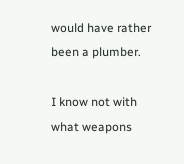would have rather been a plumber.

I know not with what weapons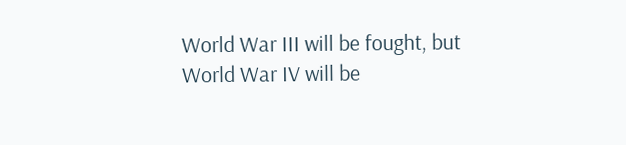World War III will be fought, but World War IV will be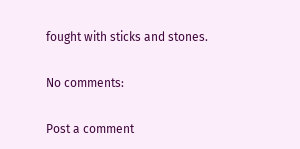fought with sticks and stones.

No comments:

Post a comment